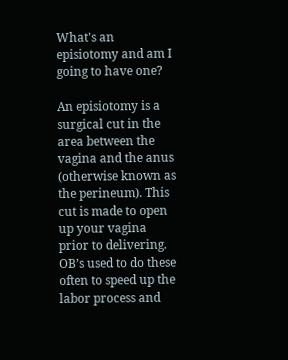What's an episiotomy and am I going to have one?

An episiotomy is a surgical cut in the area between the vagina and the anus (otherwise known as the perineum). This cut is made to open up your vagina prior to delivering. OB’s used to do these often to speed up the labor process and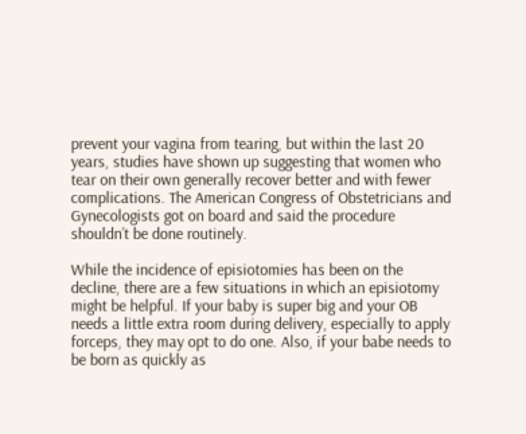prevent your vagina from tearing, but within the last 20 years, studies have shown up suggesting that women who tear on their own generally recover better and with fewer complications. The American Congress of Obstetricians and Gynecologists got on board and said the procedure shouldn’t be done routinely.

While the incidence of episiotomies has been on the decline, there are a few situations in which an episiotomy might be helpful. If your baby is super big and your OB needs a little extra room during delivery, especially to apply forceps, they may opt to do one. Also, if your babe needs to be born as quickly as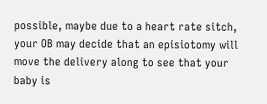possible, maybe due to a heart rate sitch, your OB may decide that an episiotomy will move the delivery along to see that your baby is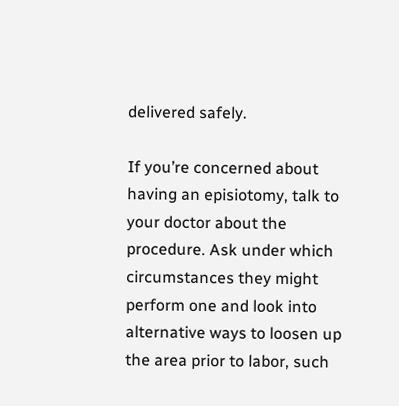delivered safely.

If you’re concerned about having an episiotomy, talk to your doctor about the procedure. Ask under which circumstances they might perform one and look into alternative ways to loosen up the area prior to labor, such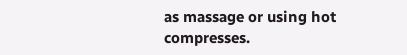as massage or using hot compresses.